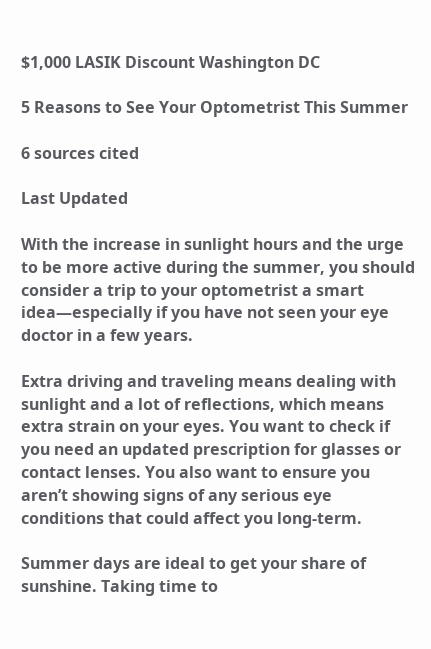$1,000 LASIK Discount Washington DC

5 Reasons to See Your Optometrist This Summer

6 sources cited

Last Updated

With the increase in sunlight hours and the urge to be more active during the summer, you should consider a trip to your optometrist a smart idea—especially if you have not seen your eye doctor in a few years.

Extra driving and traveling means dealing with sunlight and a lot of reflections, which means extra strain on your eyes. You want to check if you need an updated prescription for glasses or contact lenses. You also want to ensure you aren’t showing signs of any serious eye conditions that could affect you long-term.

Summer days are ideal to get your share of sunshine. Taking time to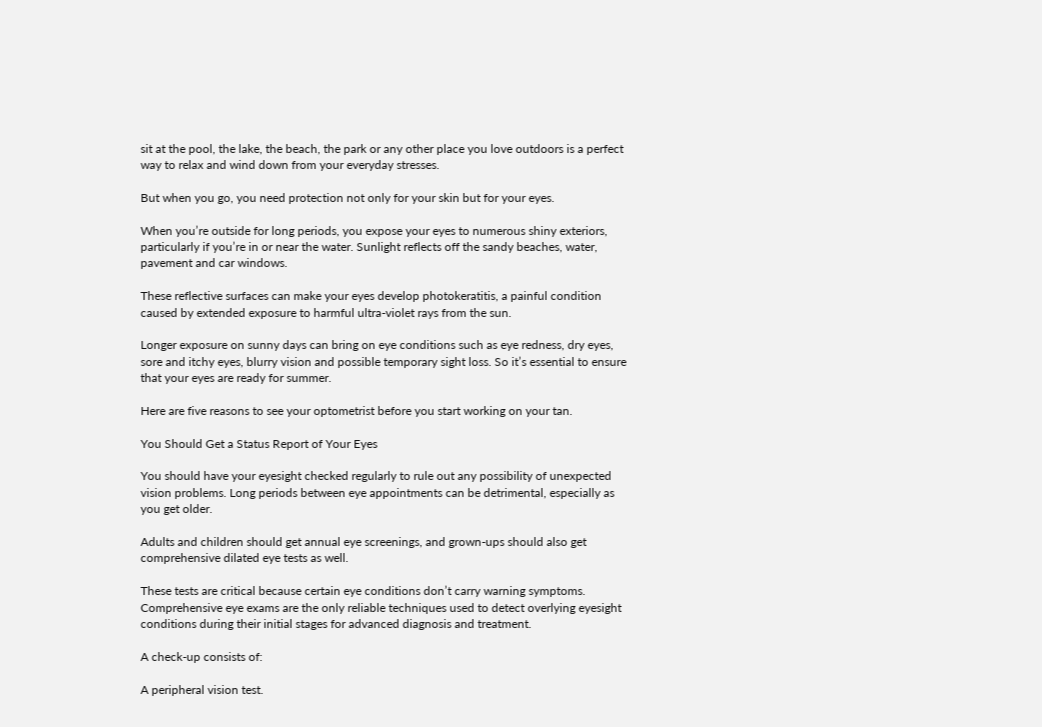sit at the pool, the lake, the beach, the park or any other place you love outdoors is a perfect way to relax and wind down from your everyday stresses.

But when you go, you need protection not only for your skin but for your eyes.

When you’re outside for long periods, you expose your eyes to numerous shiny exteriors, particularly if you’re in or near the water. Sunlight reflects off the sandy beaches, water, pavement and car windows.

These reflective surfaces can make your eyes develop photokeratitis, a painful condition caused by extended exposure to harmful ultra-violet rays from the sun.

Longer exposure on sunny days can bring on eye conditions such as eye redness, dry eyes, sore and itchy eyes, blurry vision and possible temporary sight loss. So it’s essential to ensure that your eyes are ready for summer.

Here are five reasons to see your optometrist before you start working on your tan.

You Should Get a Status Report of Your Eyes

You should have your eyesight checked regularly to rule out any possibility of unexpected vision problems. Long periods between eye appointments can be detrimental, especially as you get older.

Adults and children should get annual eye screenings, and grown-ups should also get comprehensive dilated eye tests as well.

These tests are critical because certain eye conditions don’t carry warning symptoms. Comprehensive eye exams are the only reliable techniques used to detect overlying eyesight conditions during their initial stages for advanced diagnosis and treatment.

A check-up consists of:

A peripheral vision test.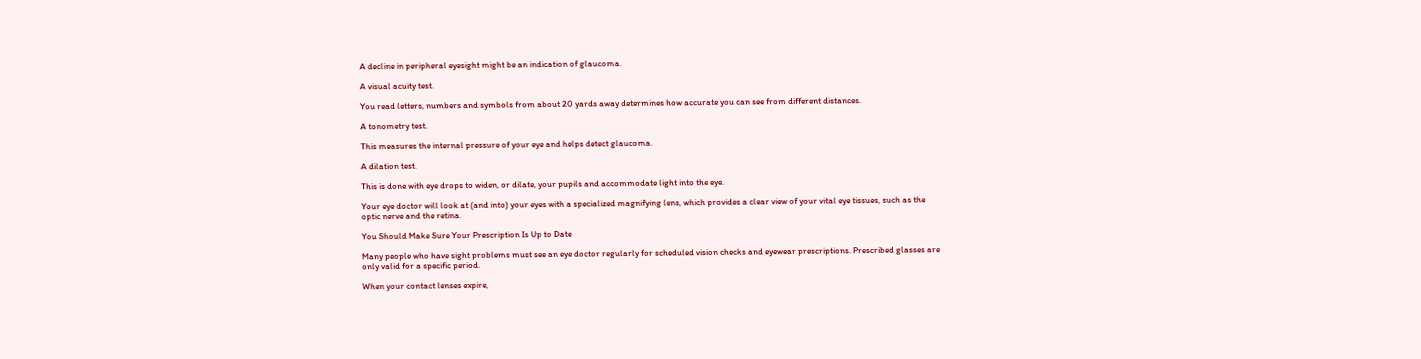A decline in peripheral eyesight might be an indication of glaucoma.

A visual acuity test.

You read letters, numbers and symbols from about 20 yards away determines how accurate you can see from different distances.

A tonometry test.

This measures the internal pressure of your eye and helps detect glaucoma.

A dilation test.

This is done with eye drops to widen, or dilate, your pupils and accommodate light into the eye.

Your eye doctor will look at (and into) your eyes with a specialized magnifying lens, which provides a clear view of your vital eye tissues, such as the optic nerve and the retina.

You Should Make Sure Your Prescription Is Up to Date

Many people who have sight problems must see an eye doctor regularly for scheduled vision checks and eyewear prescriptions. Prescribed glasses are only valid for a specific period.

When your contact lenses expire,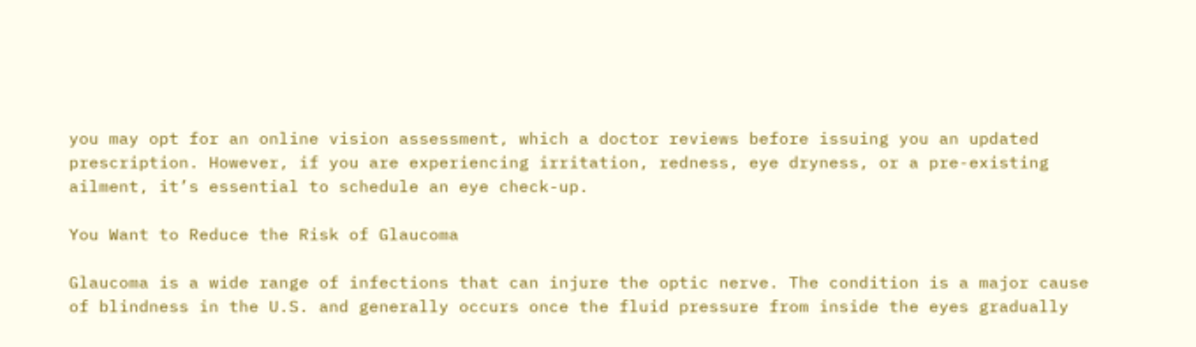you may opt for an online vision assessment, which a doctor reviews before issuing you an updated prescription. However, if you are experiencing irritation, redness, eye dryness, or a pre-existing ailment, it’s essential to schedule an eye check-up.

You Want to Reduce the Risk of Glaucoma

Glaucoma is a wide range of infections that can injure the optic nerve. The condition is a major cause of blindness in the U.S. and generally occurs once the fluid pressure from inside the eyes gradually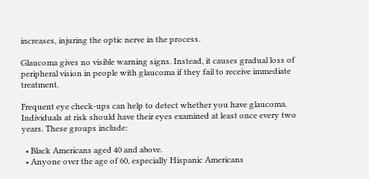increases, injuring the optic nerve in the process.

Glaucoma gives no visible warning signs. Instead, it causes gradual loss of peripheral vision in people with glaucoma if they fail to receive immediate treatment.

Frequent eye check-ups can help to detect whether you have glaucoma. Individuals at risk should have their eyes examined at least once every two years. These groups include:

  • Black Americans aged 40 and above.
  • Anyone over the age of 60, especially Hispanic Americans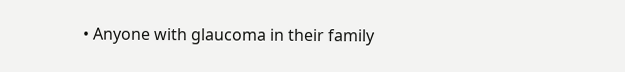• Anyone with glaucoma in their family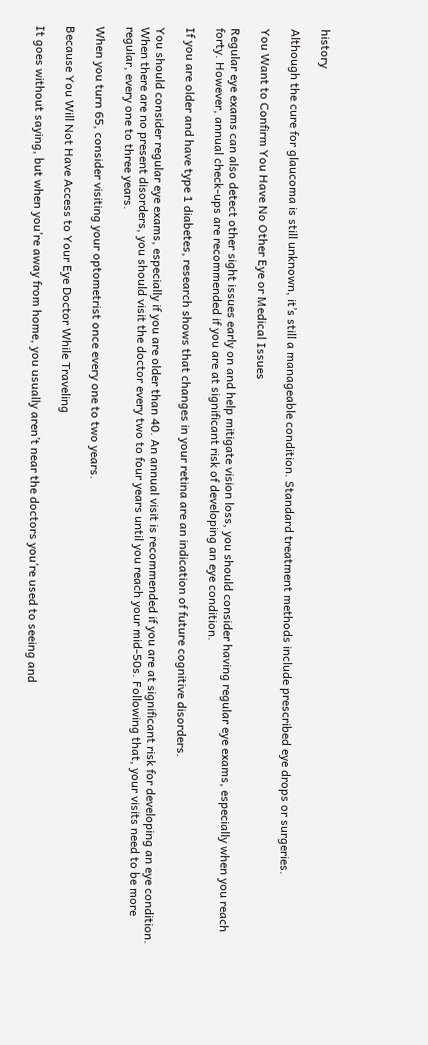history

Although the cure for glaucoma is still unknown, it’s still a manageable condition. Standard treatment methods include prescribed eye drops or surgeries.

You Want to Confirm You Have No Other Eye or Medical Issues

Regular eye exams can also detect other sight issues early on and help mitigate vision loss, you should consider having regular eye exams, especially when you reach forty. However, annual check-ups are recommended if you are at significant risk of developing an eye condition.

If you are older and have type 1 diabetes, research shows that changes in your retina are an indication of future cognitive disorders.

You should consider regular eye exams, especially if you are older than 40. An annual visit is recommended if you are at significant risk for developing an eye condition. When there are no present disorders, you should visit the doctor every two to four years until you reach your mid-50s. Following that, your visits need to be more regular, every one to three years.

When you turn 65, consider visiting your optometrist once every one to two years.

Because You Will Not Have Access to Your Eye Doctor While Traveling

It goes without saying, but when you’re away from home, you usually aren’t near the doctors you’re used to seeing and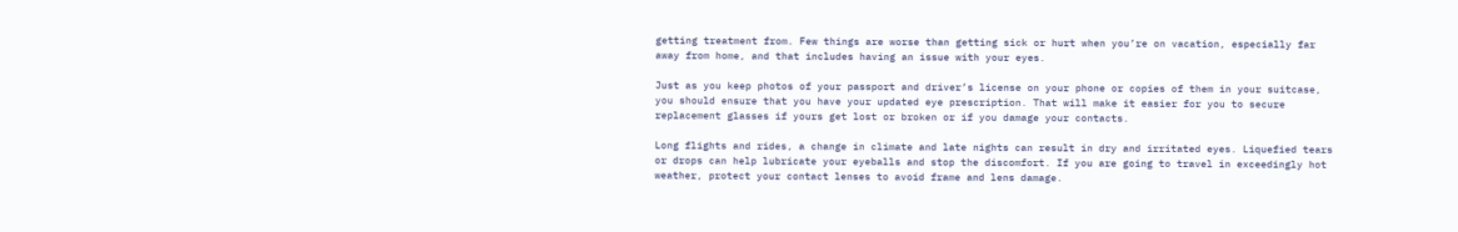getting treatment from. Few things are worse than getting sick or hurt when you’re on vacation, especially far away from home, and that includes having an issue with your eyes.

Just as you keep photos of your passport and driver’s license on your phone or copies of them in your suitcase, you should ensure that you have your updated eye prescription. That will make it easier for you to secure replacement glasses if yours get lost or broken or if you damage your contacts.

Long flights and rides, a change in climate and late nights can result in dry and irritated eyes. Liquefied tears or drops can help lubricate your eyeballs and stop the discomfort. If you are going to travel in exceedingly hot weather, protect your contact lenses to avoid frame and lens damage.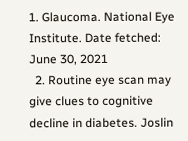1. Glaucoma. National Eye Institute. Date fetched: June 30, 2021
  2. Routine eye scan may give clues to cognitive decline in diabetes. Joslin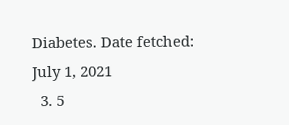Diabetes. Date fetched: July 1, 2021
  3. 5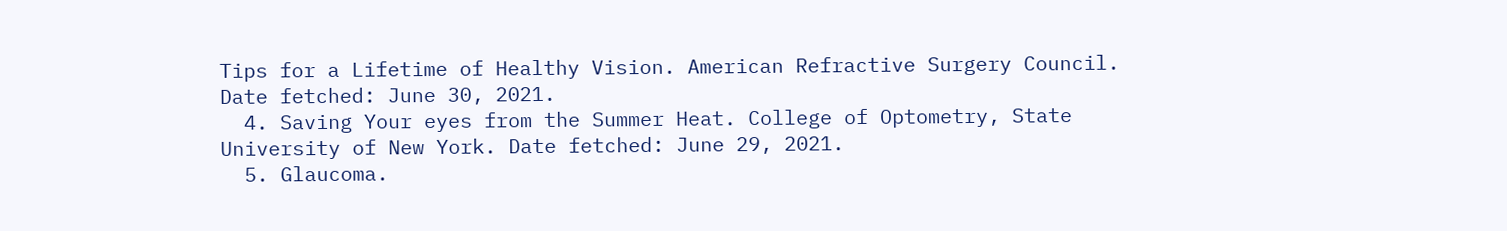Tips for a Lifetime of Healthy Vision. American Refractive Surgery Council. Date fetched: June 30, 2021.
  4. Saving Your eyes from the Summer Heat. College of Optometry, State University of New York. Date fetched: June 29, 2021.
  5. Glaucoma.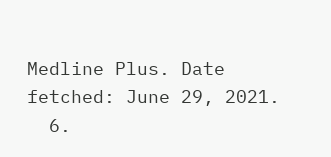Medline Plus. Date fetched: June 29, 2021.
  6.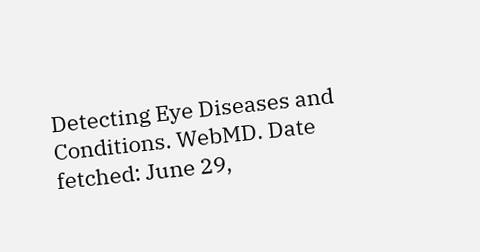Detecting Eye Diseases and Conditions. WebMD. Date fetched: June 29,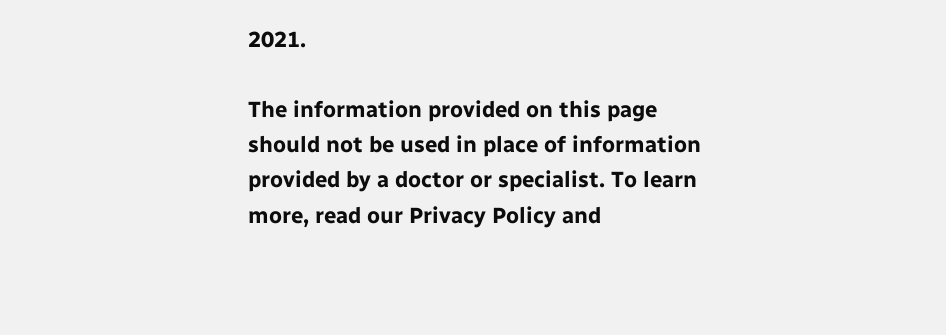2021.

The information provided on this page should not be used in place of information provided by a doctor or specialist. To learn more, read our Privacy Policy and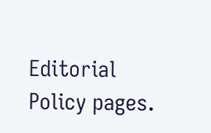Editorial Policy pages.